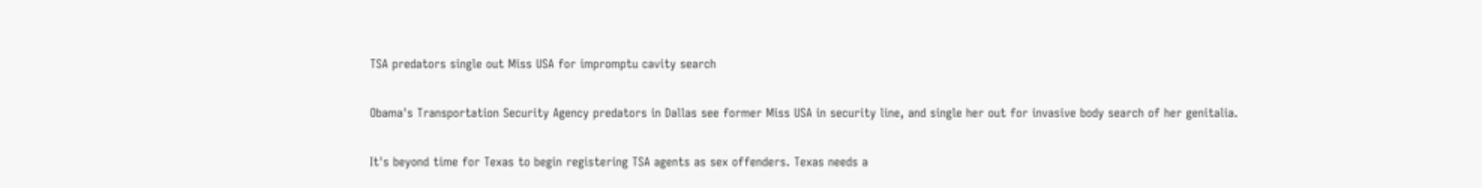TSA predators single out Miss USA for impromptu cavity search

Obama's Transportation Security Agency predators in Dallas see former Miss USA in security line, and single her out for invasive body search of her genitalia.

It's beyond time for Texas to begin registering TSA agents as sex offenders. Texas needs a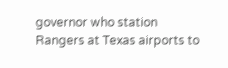governor who station Rangers at Texas airports to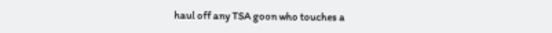haul off any TSA goon who touches a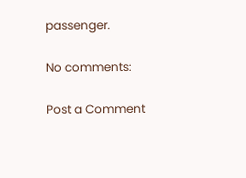passenger.

No comments:

Post a Comment